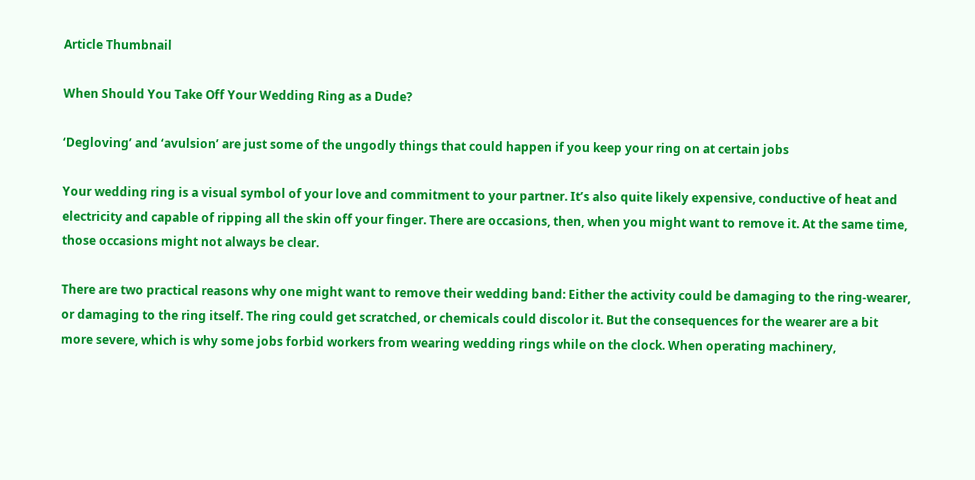Article Thumbnail

When Should You Take Off Your Wedding Ring as a Dude?

‘Degloving’ and ‘avulsion’ are just some of the ungodly things that could happen if you keep your ring on at certain jobs

Your wedding ring is a visual symbol of your love and commitment to your partner. It’s also quite likely expensive, conductive of heat and electricity and capable of ripping all the skin off your finger. There are occasions, then, when you might want to remove it. At the same time, those occasions might not always be clear.

There are two practical reasons why one might want to remove their wedding band: Either the activity could be damaging to the ring-wearer, or damaging to the ring itself. The ring could get scratched, or chemicals could discolor it. But the consequences for the wearer are a bit more severe, which is why some jobs forbid workers from wearing wedding rings while on the clock. When operating machinery,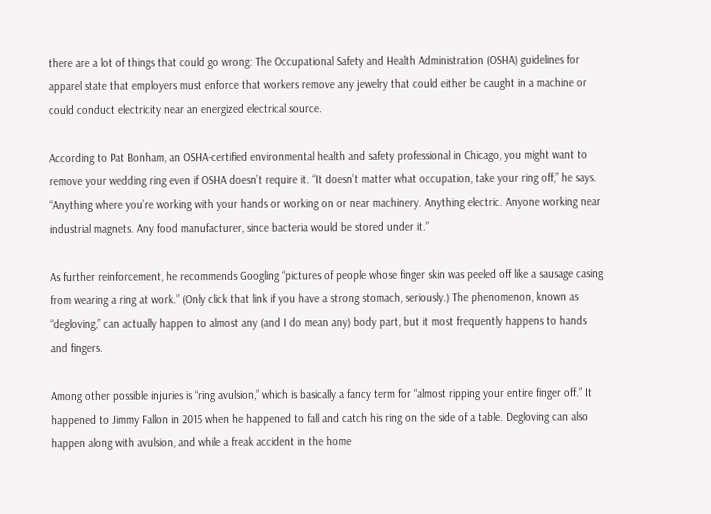there are a lot of things that could go wrong: The Occupational Safety and Health Administration (OSHA) guidelines for apparel state that employers must enforce that workers remove any jewelry that could either be caught in a machine or could conduct electricity near an energized electrical source.

According to Pat Bonham, an OSHA-certified environmental health and safety professional in Chicago, you might want to remove your wedding ring even if OSHA doesn’t require it. “It doesn’t matter what occupation, take your ring off,” he says. “Anything where you’re working with your hands or working on or near machinery. Anything electric. Anyone working near industrial magnets. Any food manufacturer, since bacteria would be stored under it.”

As further reinforcement, he recommends Googling “pictures of people whose finger skin was peeled off like a sausage casing from wearing a ring at work.” (Only click that link if you have a strong stomach, seriously.) The phenomenon, known as “degloving,” can actually happen to almost any (and I do mean any) body part, but it most frequently happens to hands and fingers.

Among other possible injuries is “ring avulsion,” which is basically a fancy term for “almost ripping your entire finger off.” It happened to Jimmy Fallon in 2015 when he happened to fall and catch his ring on the side of a table. Degloving can also happen along with avulsion, and while a freak accident in the home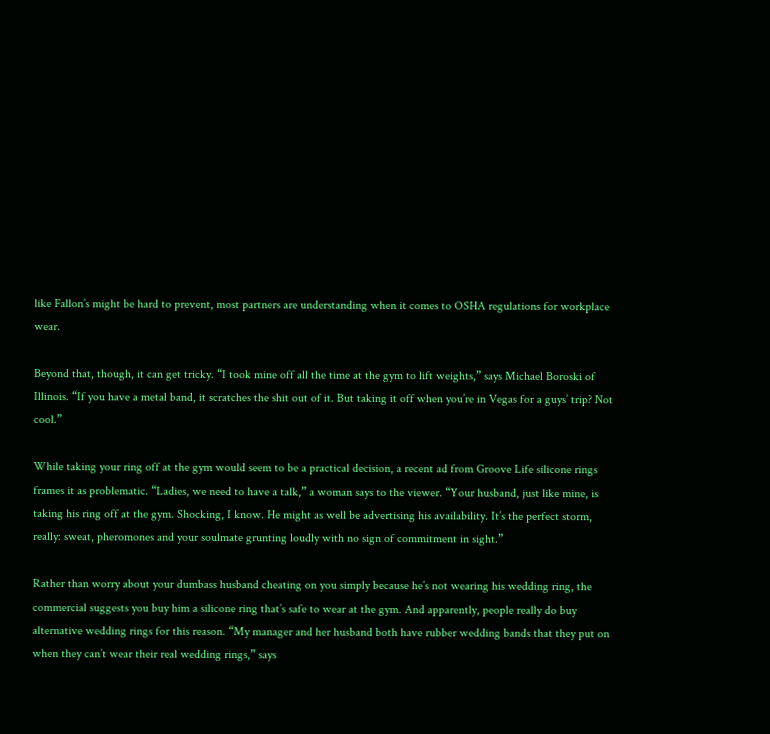like Fallon’s might be hard to prevent, most partners are understanding when it comes to OSHA regulations for workplace wear.

Beyond that, though, it can get tricky. “I took mine off all the time at the gym to lift weights,” says Michael Boroski of Illinois. “If you have a metal band, it scratches the shit out of it. But taking it off when you’re in Vegas for a guys’ trip? Not cool.”

While taking your ring off at the gym would seem to be a practical decision, a recent ad from Groove Life silicone rings frames it as problematic. “Ladies, we need to have a talk,” a woman says to the viewer. “Your husband, just like mine, is taking his ring off at the gym. Shocking, I know. He might as well be advertising his availability. It’s the perfect storm, really: sweat, pheromones and your soulmate grunting loudly with no sign of commitment in sight.”

Rather than worry about your dumbass husband cheating on you simply because he’s not wearing his wedding ring, the commercial suggests you buy him a silicone ring that’s safe to wear at the gym. And apparently, people really do buy alternative wedding rings for this reason. “My manager and her husband both have rubber wedding bands that they put on when they can’t wear their real wedding rings,” says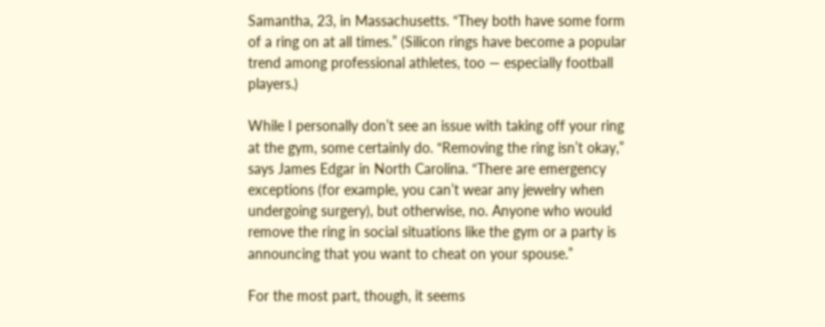Samantha, 23, in Massachusetts. “They both have some form of a ring on at all times.” (Silicon rings have become a popular trend among professional athletes, too — especially football players.)

While I personally don’t see an issue with taking off your ring at the gym, some certainly do. “Removing the ring isn’t okay,” says James Edgar in North Carolina. “There are emergency exceptions (for example, you can’t wear any jewelry when undergoing surgery), but otherwise, no. Anyone who would remove the ring in social situations like the gym or a party is announcing that you want to cheat on your spouse.”

For the most part, though, it seems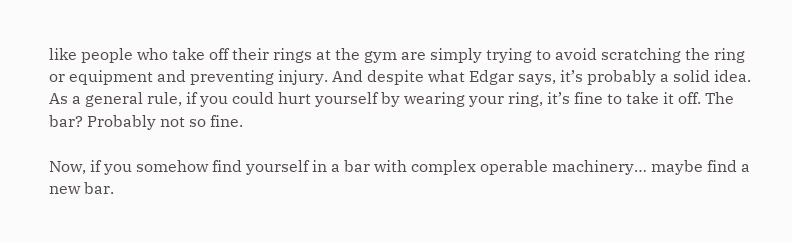like people who take off their rings at the gym are simply trying to avoid scratching the ring or equipment and preventing injury. And despite what Edgar says, it’s probably a solid idea. As a general rule, if you could hurt yourself by wearing your ring, it’s fine to take it off. The bar? Probably not so fine.

Now, if you somehow find yourself in a bar with complex operable machinery… maybe find a new bar.